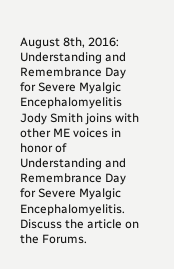August 8th, 2016: Understanding and Remembrance Day for Severe Myalgic Encephalomyelitis
Jody Smith joins with other ME voices in honor of Understanding and Remembrance Day for Severe Myalgic Encephalomyelitis.
Discuss the article on the Forums.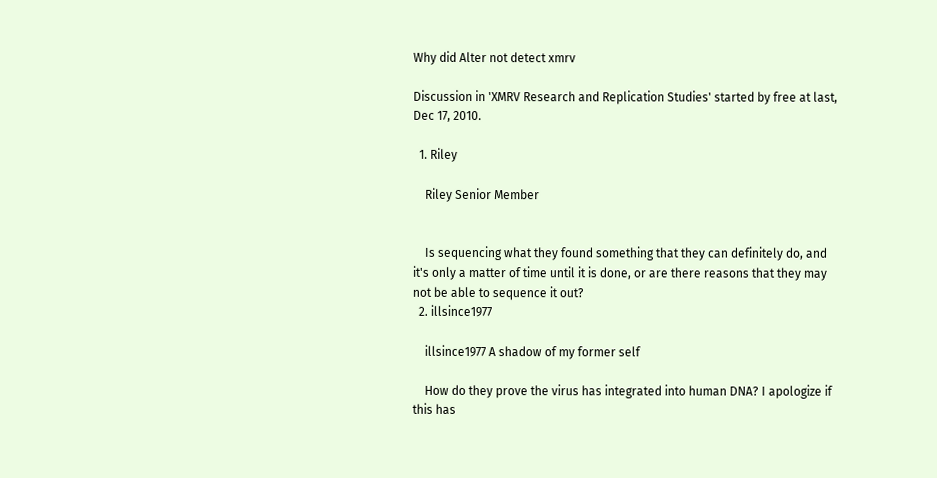Why did Alter not detect xmrv

Discussion in 'XMRV Research and Replication Studies' started by free at last, Dec 17, 2010.

  1. Riley

    Riley Senior Member


    Is sequencing what they found something that they can definitely do, and it's only a matter of time until it is done, or are there reasons that they may not be able to sequence it out?
  2. illsince1977

    illsince1977 A shadow of my former self

    How do they prove the virus has integrated into human DNA? I apologize if this has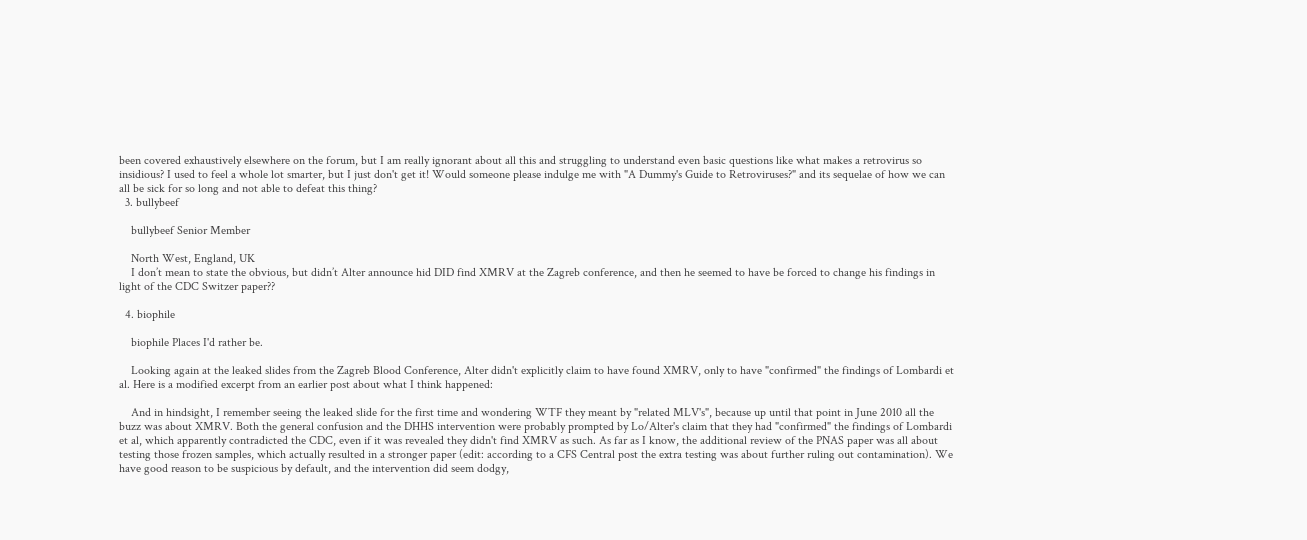been covered exhaustively elsewhere on the forum, but I am really ignorant about all this and struggling to understand even basic questions like what makes a retrovirus so insidious? I used to feel a whole lot smarter, but I just don't get it! Would someone please indulge me with "A Dummy's Guide to Retroviruses?" and its sequelae of how we can all be sick for so long and not able to defeat this thing?
  3. bullybeef

    bullybeef Senior Member

    North West, England, UK
    I don’t mean to state the obvious, but didn’t Alter announce hid DID find XMRV at the Zagreb conference, and then he seemed to have be forced to change his findings in light of the CDC Switzer paper??

  4. biophile

    biophile Places I'd rather be.

    Looking again at the leaked slides from the Zagreb Blood Conference, Alter didn't explicitly claim to have found XMRV, only to have "confirmed" the findings of Lombardi et al. Here is a modified excerpt from an earlier post about what I think happened:

    And in hindsight, I remember seeing the leaked slide for the first time and wondering WTF they meant by "related MLV's", because up until that point in June 2010 all the buzz was about XMRV. Both the general confusion and the DHHS intervention were probably prompted by Lo/Alter's claim that they had "confirmed" the findings of Lombardi et al, which apparently contradicted the CDC, even if it was revealed they didn't find XMRV as such. As far as I know, the additional review of the PNAS paper was all about testing those frozen samples, which actually resulted in a stronger paper (edit: according to a CFS Central post the extra testing was about further ruling out contamination). We have good reason to be suspicious by default, and the intervention did seem dodgy,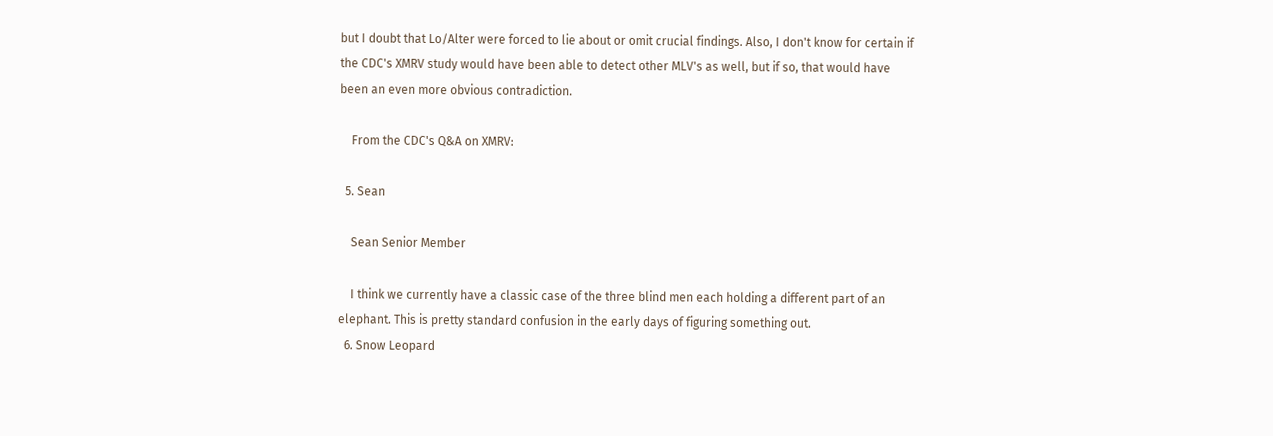but I doubt that Lo/Alter were forced to lie about or omit crucial findings. Also, I don't know for certain if the CDC's XMRV study would have been able to detect other MLV's as well, but if so, that would have been an even more obvious contradiction.

    From the CDC's Q&A on XMRV:

  5. Sean

    Sean Senior Member

    I think we currently have a classic case of the three blind men each holding a different part of an elephant. This is pretty standard confusion in the early days of figuring something out.
  6. Snow Leopard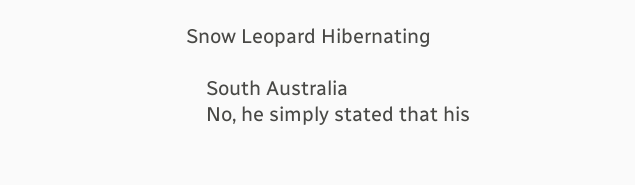Snow Leopard Hibernating

    South Australia
    No, he simply stated that his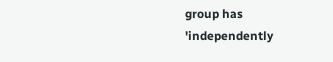group has 'independently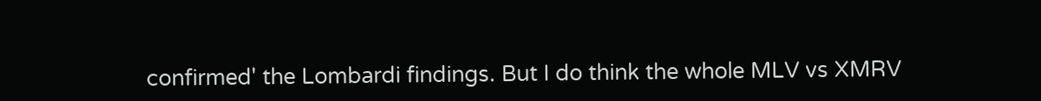confirmed' the Lombardi findings. But I do think the whole MLV vs XMRV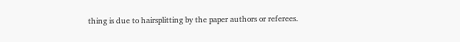thing is due to hairsplitting by the paper authors or referees.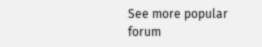See more popular forum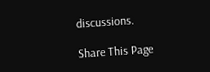discussions.

Share This Page